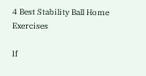4 Best Stability Ball Home Exercises

If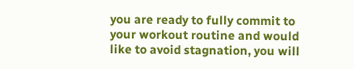you are ready to fully commit to your workout routine and would like to avoid stagnation, you will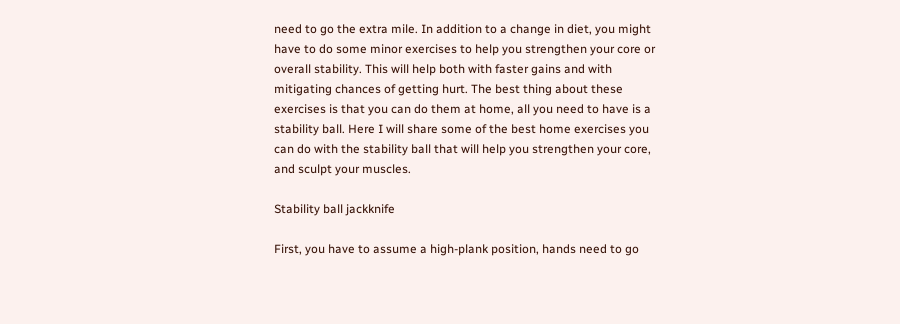need to go the extra mile. In addition to a change in diet, you might have to do some minor exercises to help you strengthen your core or overall stability. This will help both with faster gains and with mitigating chances of getting hurt. The best thing about these exercises is that you can do them at home, all you need to have is a stability ball. Here I will share some of the best home exercises you can do with the stability ball that will help you strengthen your core, and sculpt your muscles.

Stability ball jackknife

First, you have to assume a high-plank position, hands need to go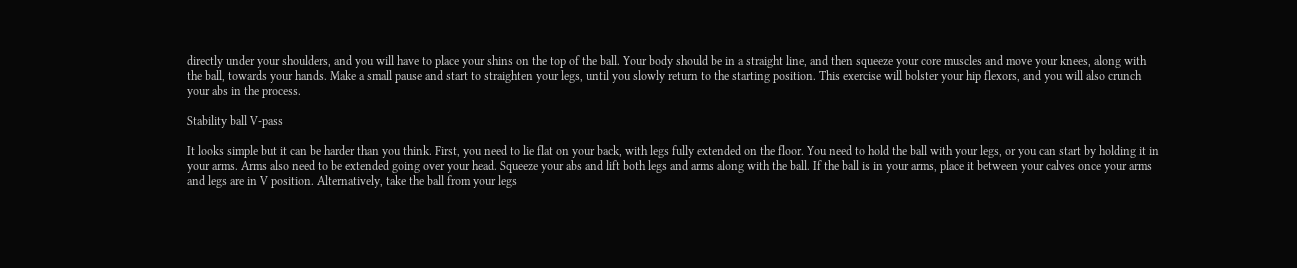directly under your shoulders, and you will have to place your shins on the top of the ball. Your body should be in a straight line, and then squeeze your core muscles and move your knees, along with the ball, towards your hands. Make a small pause and start to straighten your legs, until you slowly return to the starting position. This exercise will bolster your hip flexors, and you will also crunch your abs in the process.

Stability ball V-pass

It looks simple but it can be harder than you think. First, you need to lie flat on your back, with legs fully extended on the floor. You need to hold the ball with your legs, or you can start by holding it in your arms. Arms also need to be extended going over your head. Squeeze your abs and lift both legs and arms along with the ball. If the ball is in your arms, place it between your calves once your arms and legs are in V position. Alternatively, take the ball from your legs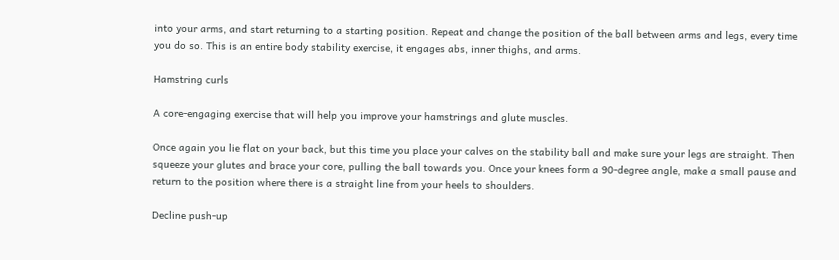into your arms, and start returning to a starting position. Repeat and change the position of the ball between arms and legs, every time you do so. This is an entire body stability exercise, it engages abs, inner thighs, and arms.

Hamstring curls

A core-engaging exercise that will help you improve your hamstrings and glute muscles.

Once again you lie flat on your back, but this time you place your calves on the stability ball and make sure your legs are straight. Then squeeze your glutes and brace your core, pulling the ball towards you. Once your knees form a 90-degree angle, make a small pause and return to the position where there is a straight line from your heels to shoulders.

Decline push-up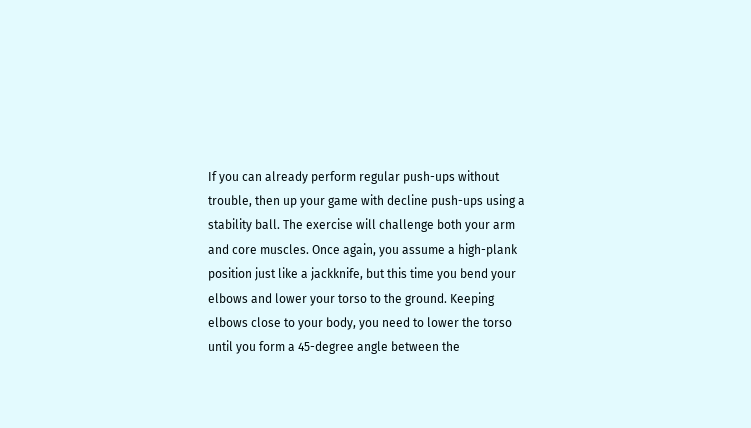If you can already perform regular push-ups without trouble, then up your game with decline push-ups using a stability ball. The exercise will challenge both your arm and core muscles. Once again, you assume a high-plank position just like a jackknife, but this time you bend your elbows and lower your torso to the ground. Keeping elbows close to your body, you need to lower the torso until you form a 45-degree angle between the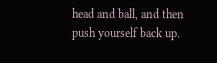head and ball, and then push yourself back up.